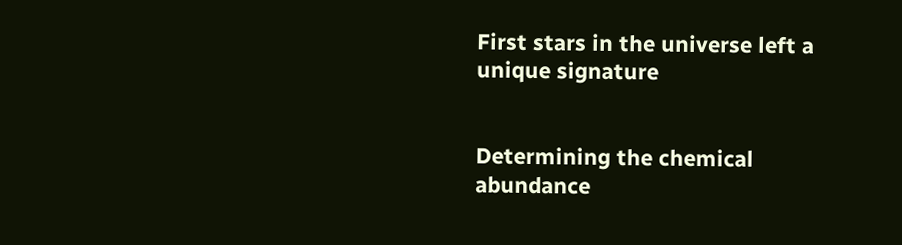First stars in the universe left a unique signature


Determining the chemical abundance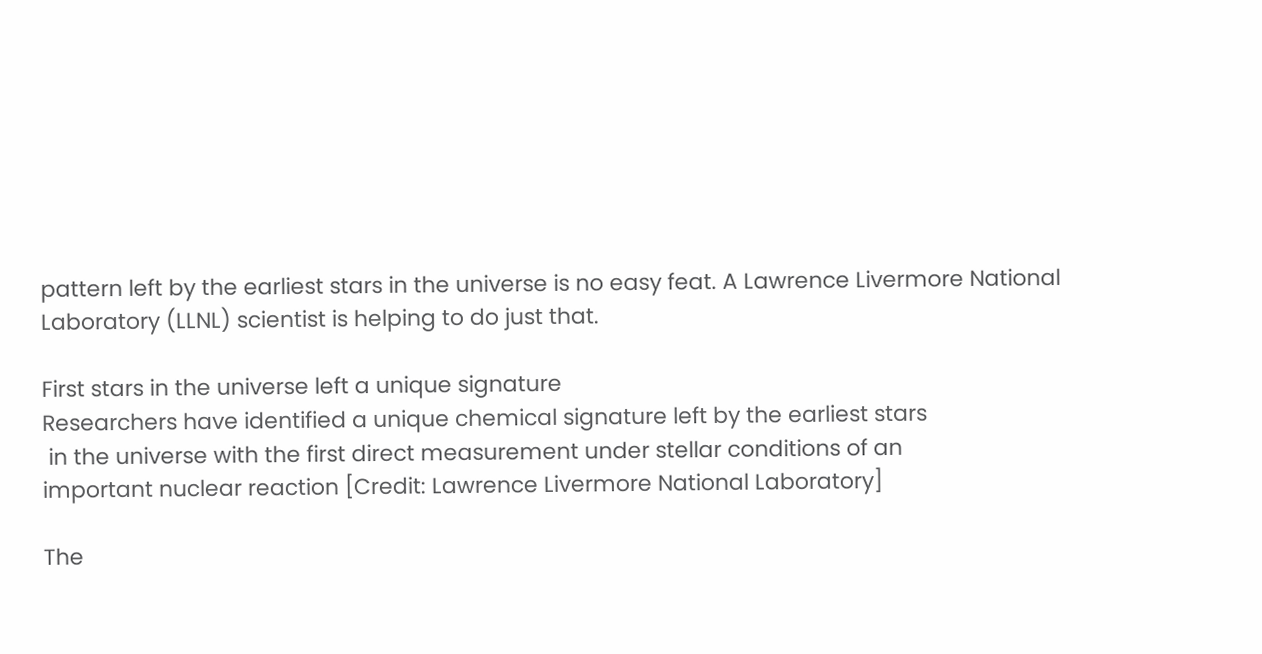pattern left by the earliest stars in the universe is no easy feat. A Lawrence Livermore National Laboratory (LLNL) scientist is helping to do just that.

First stars in the universe left a unique signature
Researchers have identified a unique chemical signature left by the earliest stars
 in the universe with the first direct measurement under stellar conditions of an
important nuclear reaction [Credit: Lawrence Livermore National Laboratory]

The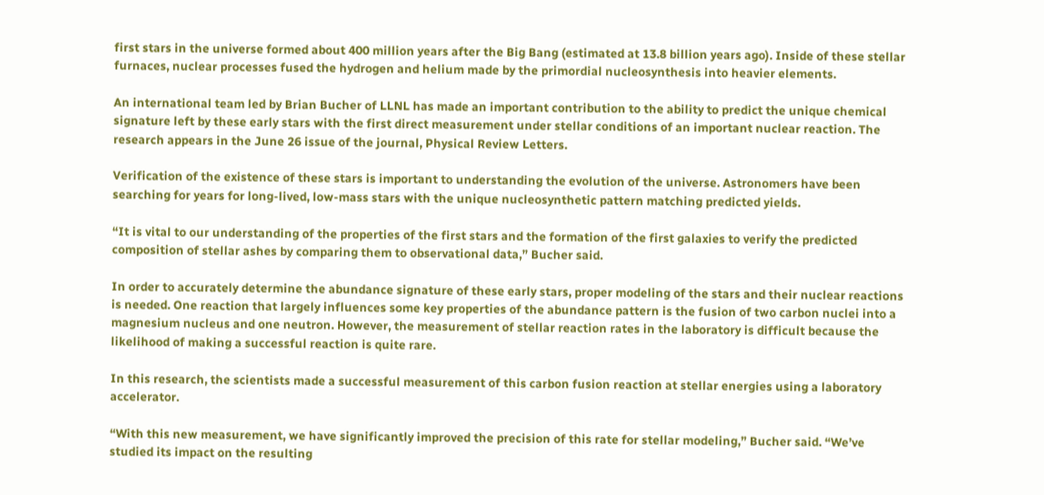first stars in the universe formed about 400 million years after the Big Bang (estimated at 13.8 billion years ago). Inside of these stellar furnaces, nuclear processes fused the hydrogen and helium made by the primordial nucleosynthesis into heavier elements.

An international team led by Brian Bucher of LLNL has made an important contribution to the ability to predict the unique chemical signature left by these early stars with the first direct measurement under stellar conditions of an important nuclear reaction. The research appears in the June 26 issue of the journal, Physical Review Letters.

Verification of the existence of these stars is important to understanding the evolution of the universe. Astronomers have been searching for years for long-lived, low-mass stars with the unique nucleosynthetic pattern matching predicted yields.

“It is vital to our understanding of the properties of the first stars and the formation of the first galaxies to verify the predicted composition of stellar ashes by comparing them to observational data,” Bucher said.

In order to accurately determine the abundance signature of these early stars, proper modeling of the stars and their nuclear reactions is needed. One reaction that largely influences some key properties of the abundance pattern is the fusion of two carbon nuclei into a magnesium nucleus and one neutron. However, the measurement of stellar reaction rates in the laboratory is difficult because the likelihood of making a successful reaction is quite rare.

In this research, the scientists made a successful measurement of this carbon fusion reaction at stellar energies using a laboratory accelerator.

“With this new measurement, we have significantly improved the precision of this rate for stellar modeling,” Bucher said. “We’ve studied its impact on the resulting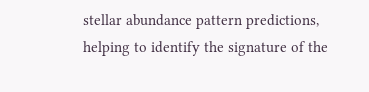stellar abundance pattern predictions, helping to identify the signature of the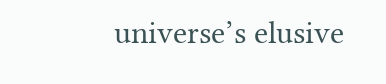universe’s elusive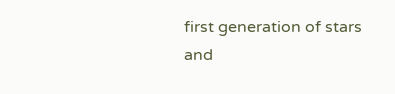first generation of stars and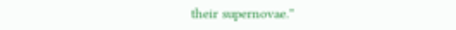their supernovae.”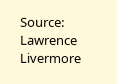Source: Lawrence Livermore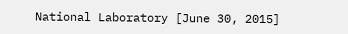National Laboratory [June 30, 2015]